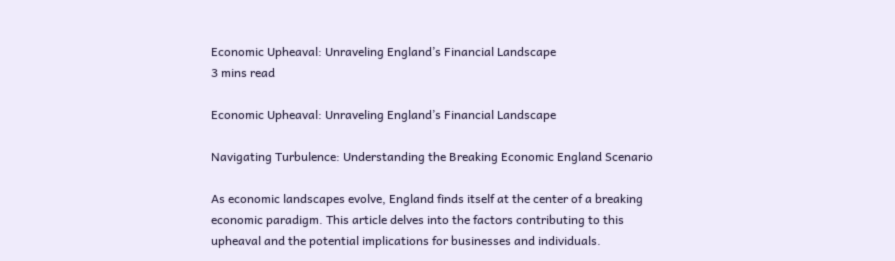Economic Upheaval: Unraveling England’s Financial Landscape
3 mins read

Economic Upheaval: Unraveling England’s Financial Landscape

Navigating Turbulence: Understanding the Breaking Economic England Scenario

As economic landscapes evolve, England finds itself at the center of a breaking economic paradigm. This article delves into the factors contributing to this upheaval and the potential implications for businesses and individuals.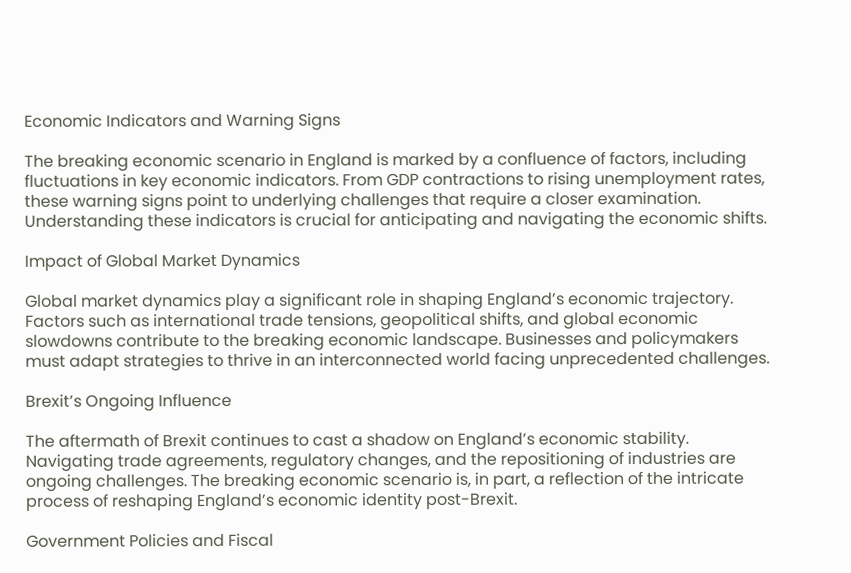Economic Indicators and Warning Signs

The breaking economic scenario in England is marked by a confluence of factors, including fluctuations in key economic indicators. From GDP contractions to rising unemployment rates, these warning signs point to underlying challenges that require a closer examination. Understanding these indicators is crucial for anticipating and navigating the economic shifts.

Impact of Global Market Dynamics

Global market dynamics play a significant role in shaping England’s economic trajectory. Factors such as international trade tensions, geopolitical shifts, and global economic slowdowns contribute to the breaking economic landscape. Businesses and policymakers must adapt strategies to thrive in an interconnected world facing unprecedented challenges.

Brexit’s Ongoing Influence

The aftermath of Brexit continues to cast a shadow on England’s economic stability. Navigating trade agreements, regulatory changes, and the repositioning of industries are ongoing challenges. The breaking economic scenario is, in part, a reflection of the intricate process of reshaping England’s economic identity post-Brexit.

Government Policies and Fiscal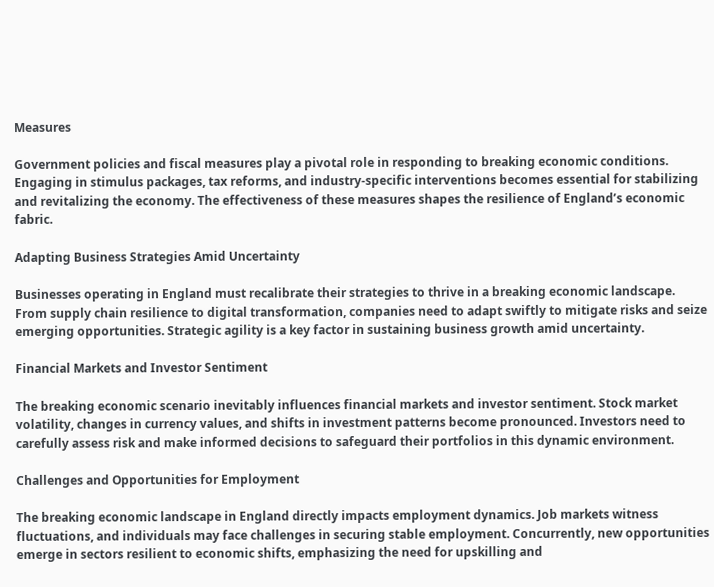Measures

Government policies and fiscal measures play a pivotal role in responding to breaking economic conditions. Engaging in stimulus packages, tax reforms, and industry-specific interventions becomes essential for stabilizing and revitalizing the economy. The effectiveness of these measures shapes the resilience of England’s economic fabric.

Adapting Business Strategies Amid Uncertainty

Businesses operating in England must recalibrate their strategies to thrive in a breaking economic landscape. From supply chain resilience to digital transformation, companies need to adapt swiftly to mitigate risks and seize emerging opportunities. Strategic agility is a key factor in sustaining business growth amid uncertainty.

Financial Markets and Investor Sentiment

The breaking economic scenario inevitably influences financial markets and investor sentiment. Stock market volatility, changes in currency values, and shifts in investment patterns become pronounced. Investors need to carefully assess risk and make informed decisions to safeguard their portfolios in this dynamic environment.

Challenges and Opportunities for Employment

The breaking economic landscape in England directly impacts employment dynamics. Job markets witness fluctuations, and individuals may face challenges in securing stable employment. Concurrently, new opportunities emerge in sectors resilient to economic shifts, emphasizing the need for upskilling and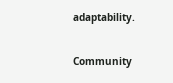adaptability.

Community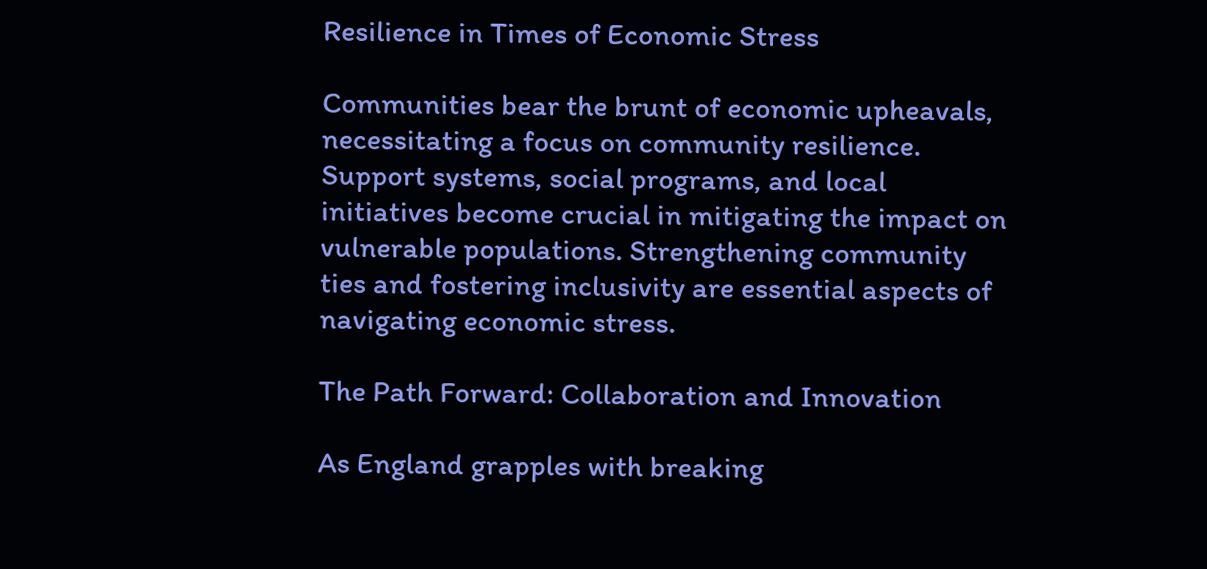Resilience in Times of Economic Stress

Communities bear the brunt of economic upheavals, necessitating a focus on community resilience. Support systems, social programs, and local initiatives become crucial in mitigating the impact on vulnerable populations. Strengthening community ties and fostering inclusivity are essential aspects of navigating economic stress.

The Path Forward: Collaboration and Innovation

As England grapples with breaking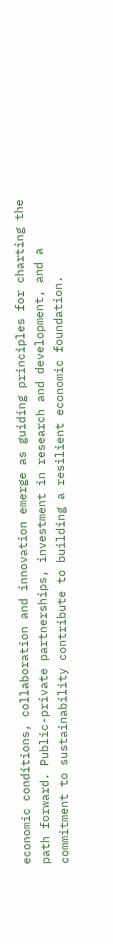economic conditions, collaboration and innovation emerge as guiding principles for charting the path forward. Public-private partnerships, investment in research and development, and a commitment to sustainability contribute to building a resilient economic foundation.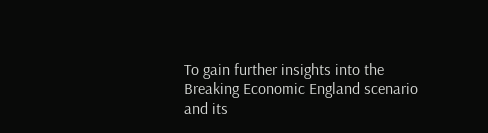To gain further insights into the Breaking Economic England scenario and its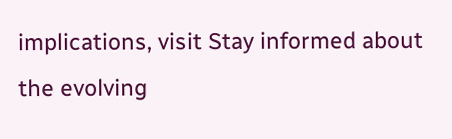implications, visit Stay informed about the evolving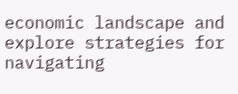economic landscape and explore strategies for navigating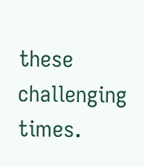these challenging times.